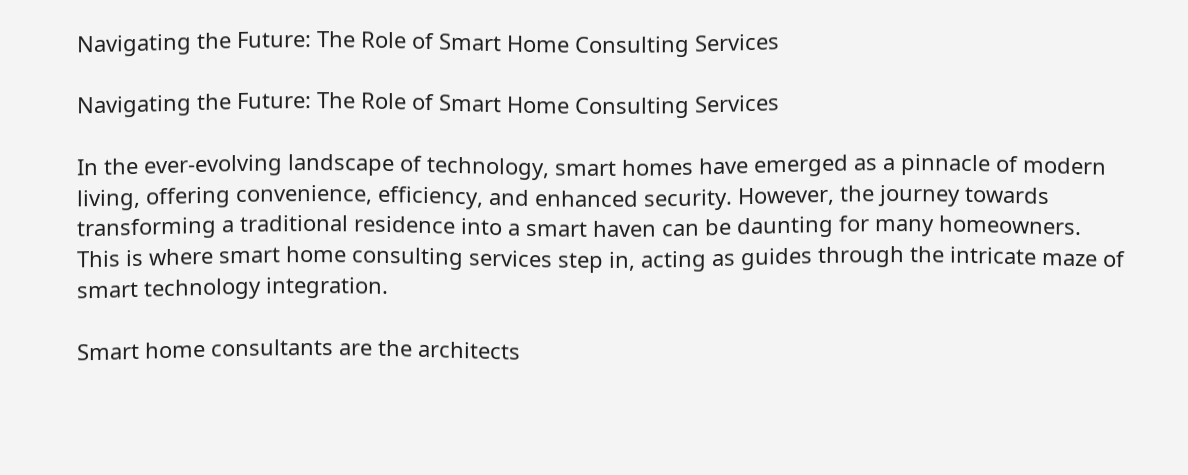Navigating the Future: The Role of Smart Home Consulting Services

Navigating the Future: The Role of Smart Home Consulting Services

In the ever-evolving landscape of technology, smart homes have emerged as a pinnacle of modern living, offering convenience, efficiency, and enhanced security. However, the journey towards transforming a traditional residence into a smart haven can be daunting for many homeowners. This is where smart home consulting services step in, acting as guides through the intricate maze of smart technology integration.

Smart home consultants are the architects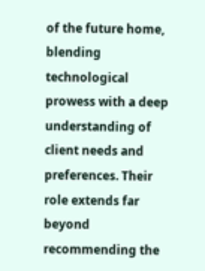of the future home, blending technological prowess with a deep understanding of client needs and preferences. Their role extends far beyond recommending the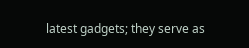latest gadgets; they serve as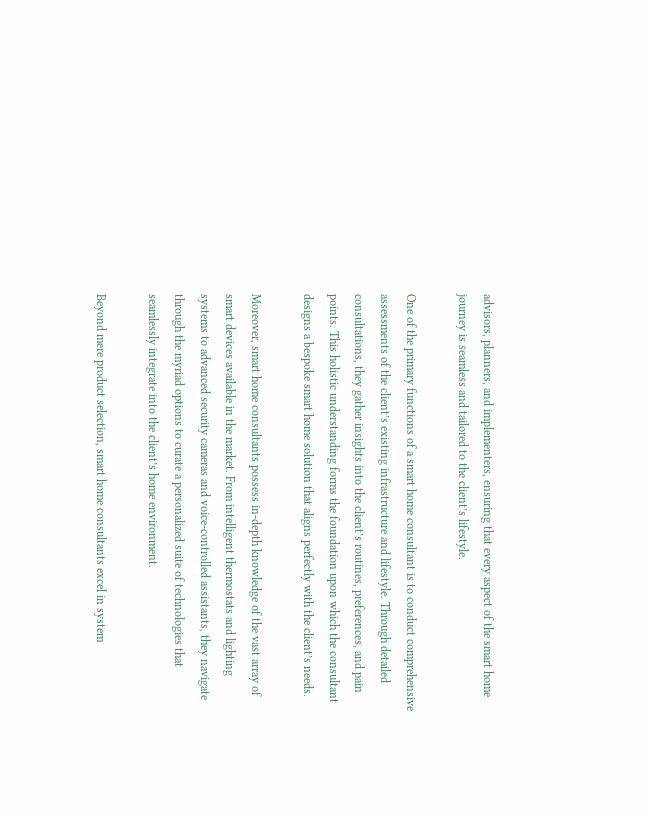advisors, planners, and implementers, ensuring that every aspect of the smart home journey is seamless and tailored to the client’s lifestyle.

One of the primary functions of a smart home consultant is to conduct comprehensive assessments of the client’s existing infrastructure and lifestyle. Through detailed consultations, they gather insights into the client’s routines, preferences, and pain points. This holistic understanding forms the foundation upon which the consultant designs a bespoke smart home solution that aligns perfectly with the client’s needs.

Moreover, smart home consultants possess in-depth knowledge of the vast array of smart devices available in the market. From intelligent thermostats and lighting systems to advanced security cameras and voice-controlled assistants, they navigate through the myriad options to curate a personalized suite of technologies that seamlessly integrate into the client’s home environment.

Beyond mere product selection, smart home consultants excel in system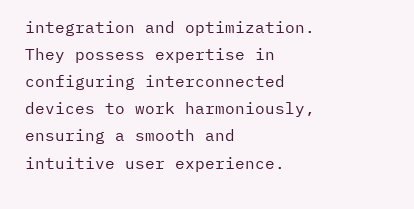integration and optimization. They possess expertise in configuring interconnected devices to work harmoniously, ensuring a smooth and intuitive user experience.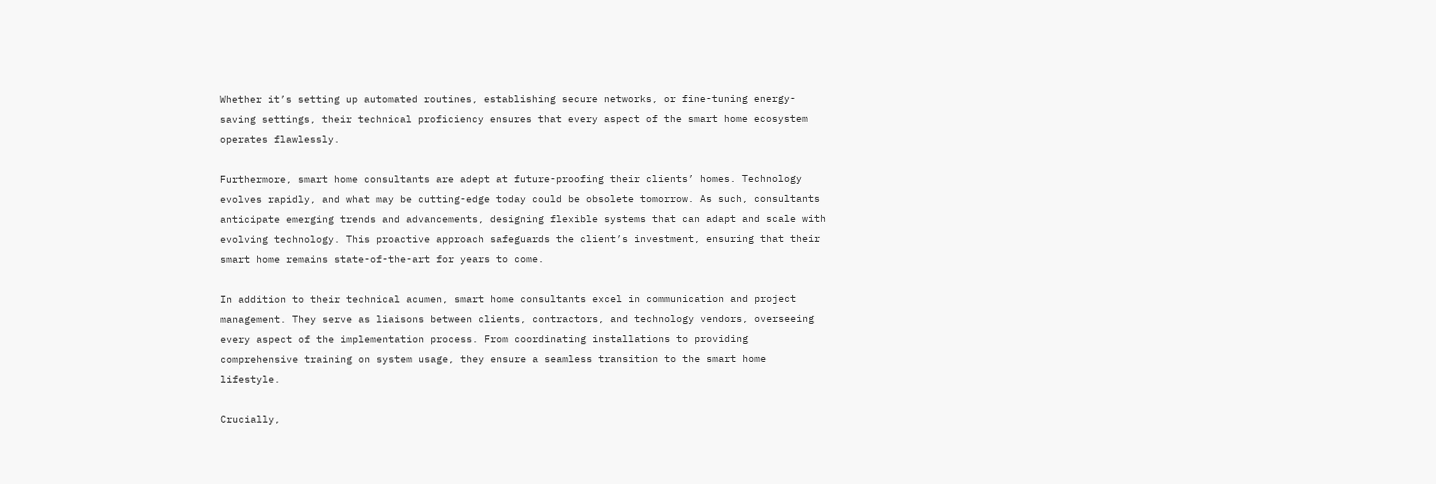Whether it’s setting up automated routines, establishing secure networks, or fine-tuning energy-saving settings, their technical proficiency ensures that every aspect of the smart home ecosystem operates flawlessly.

Furthermore, smart home consultants are adept at future-proofing their clients’ homes. Technology evolves rapidly, and what may be cutting-edge today could be obsolete tomorrow. As such, consultants anticipate emerging trends and advancements, designing flexible systems that can adapt and scale with evolving technology. This proactive approach safeguards the client’s investment, ensuring that their smart home remains state-of-the-art for years to come.

In addition to their technical acumen, smart home consultants excel in communication and project management. They serve as liaisons between clients, contractors, and technology vendors, overseeing every aspect of the implementation process. From coordinating installations to providing comprehensive training on system usage, they ensure a seamless transition to the smart home lifestyle.

Crucially,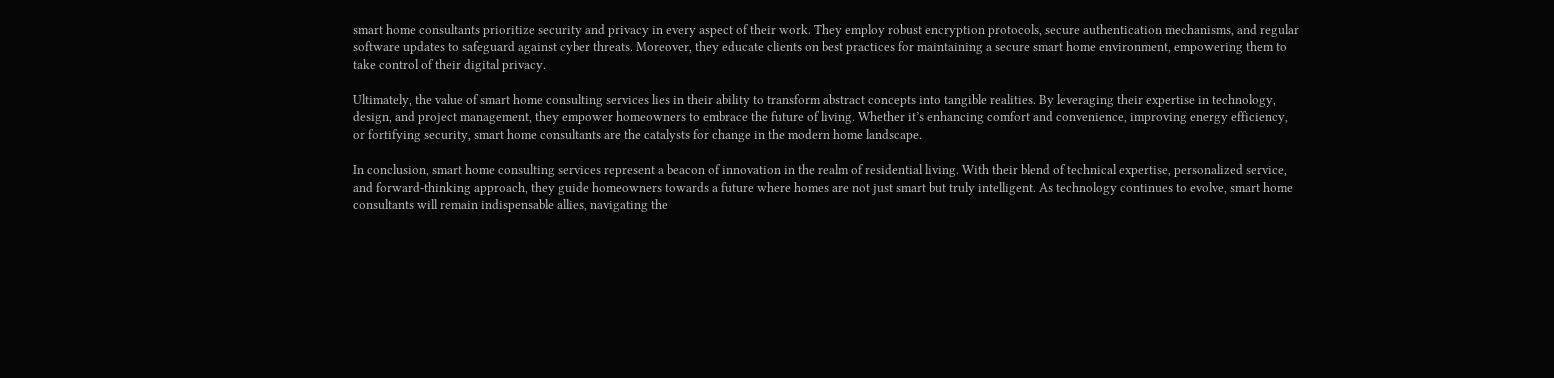smart home consultants prioritize security and privacy in every aspect of their work. They employ robust encryption protocols, secure authentication mechanisms, and regular software updates to safeguard against cyber threats. Moreover, they educate clients on best practices for maintaining a secure smart home environment, empowering them to take control of their digital privacy.

Ultimately, the value of smart home consulting services lies in their ability to transform abstract concepts into tangible realities. By leveraging their expertise in technology, design, and project management, they empower homeowners to embrace the future of living. Whether it’s enhancing comfort and convenience, improving energy efficiency, or fortifying security, smart home consultants are the catalysts for change in the modern home landscape.

In conclusion, smart home consulting services represent a beacon of innovation in the realm of residential living. With their blend of technical expertise, personalized service, and forward-thinking approach, they guide homeowners towards a future where homes are not just smart but truly intelligent. As technology continues to evolve, smart home consultants will remain indispensable allies, navigating the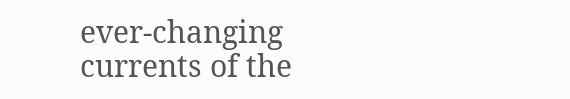ever-changing currents of the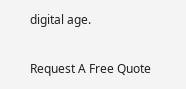digital age.

Request A Free Quote